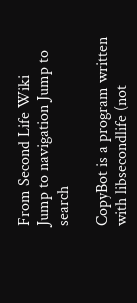From Second Life Wiki
Jump to navigation Jump to search

CopyBot is a program written with libsecondlife (not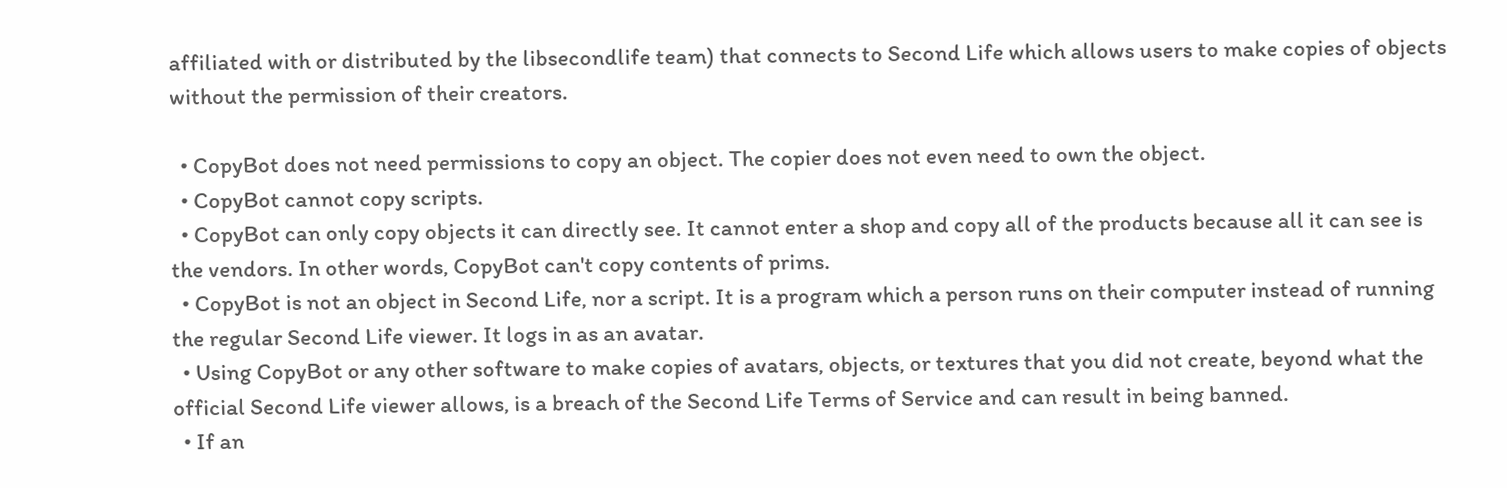affiliated with or distributed by the libsecondlife team) that connects to Second Life which allows users to make copies of objects without the permission of their creators.

  • CopyBot does not need permissions to copy an object. The copier does not even need to own the object.
  • CopyBot cannot copy scripts.
  • CopyBot can only copy objects it can directly see. It cannot enter a shop and copy all of the products because all it can see is the vendors. In other words, CopyBot can't copy contents of prims.
  • CopyBot is not an object in Second Life, nor a script. It is a program which a person runs on their computer instead of running the regular Second Life viewer. It logs in as an avatar.
  • Using CopyBot or any other software to make copies of avatars, objects, or textures that you did not create, beyond what the official Second Life viewer allows, is a breach of the Second Life Terms of Service and can result in being banned.
  • If an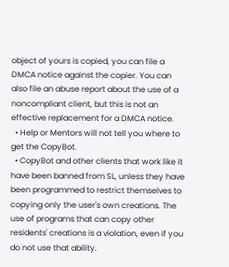object of yours is copied, you can file a DMCA notice against the copier. You can also file an abuse report about the use of a noncompliant client, but this is not an effective replacement for a DMCA notice.
  • Help or Mentors will not tell you where to get the CopyBot.
  • CopyBot and other clients that work like it have been banned from SL, unless they have been programmed to restrict themselves to copying only the user's own creations. The use of programs that can copy other residents' creations is a violation, even if you do not use that ability.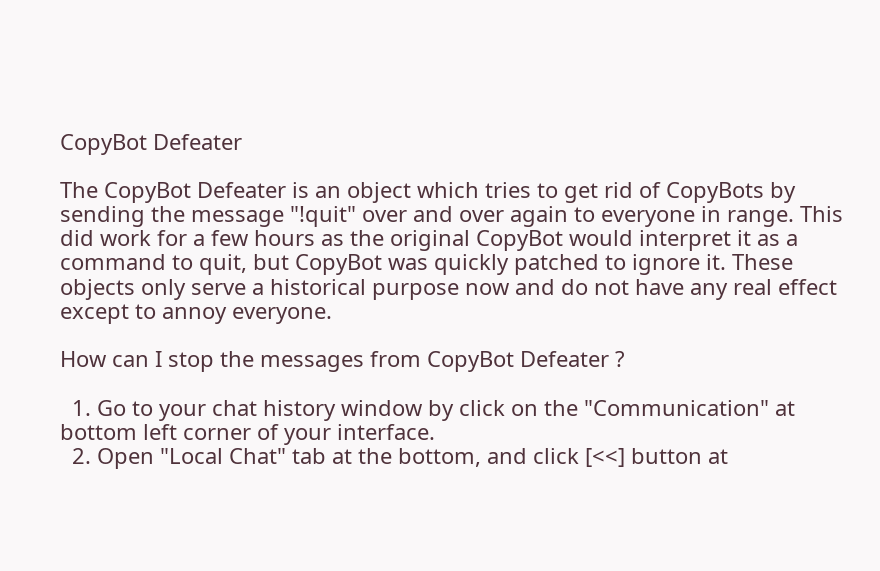CopyBot Defeater

The CopyBot Defeater is an object which tries to get rid of CopyBots by sending the message "!quit" over and over again to everyone in range. This did work for a few hours as the original CopyBot would interpret it as a command to quit, but CopyBot was quickly patched to ignore it. These objects only serve a historical purpose now and do not have any real effect except to annoy everyone.

How can I stop the messages from CopyBot Defeater ?

  1. Go to your chat history window by click on the "Communication" at bottom left corner of your interface.
  2. Open "Local Chat" tab at the bottom, and click [<<] button at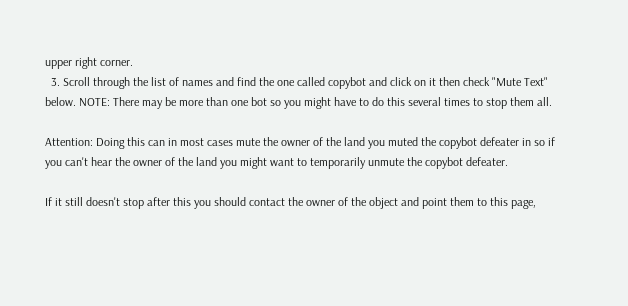upper right corner.
  3. Scroll through the list of names and find the one called copybot and click on it then check "Mute Text" below. NOTE: There may be more than one bot so you might have to do this several times to stop them all.

Attention: Doing this can in most cases mute the owner of the land you muted the copybot defeater in so if you can't hear the owner of the land you might want to temporarily unmute the copybot defeater.

If it still doesn't stop after this you should contact the owner of the object and point them to this page,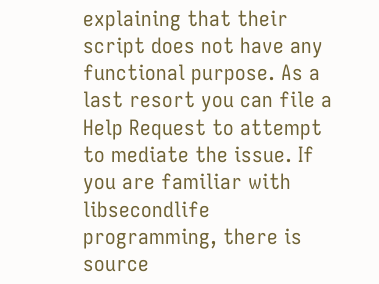explaining that their script does not have any functional purpose. As a last resort you can file a Help Request to attempt to mediate the issue. If you are familiar with libsecondlife programming, there is source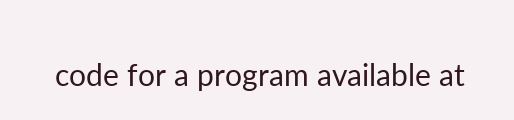code for a program available at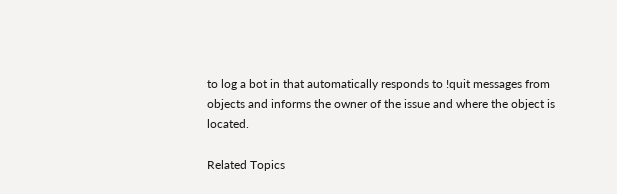to log a bot in that automatically responds to !quit messages from objects and informs the owner of the issue and where the object is located.

Related Topics